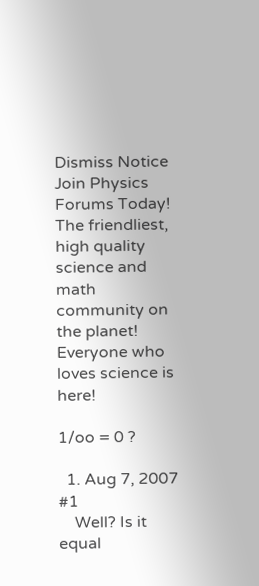Dismiss Notice
Join Physics Forums Today!
The friendliest, high quality science and math community on the planet! Everyone who loves science is here!

1/oo = 0 ?

  1. Aug 7, 2007 #1
    Well? Is it equal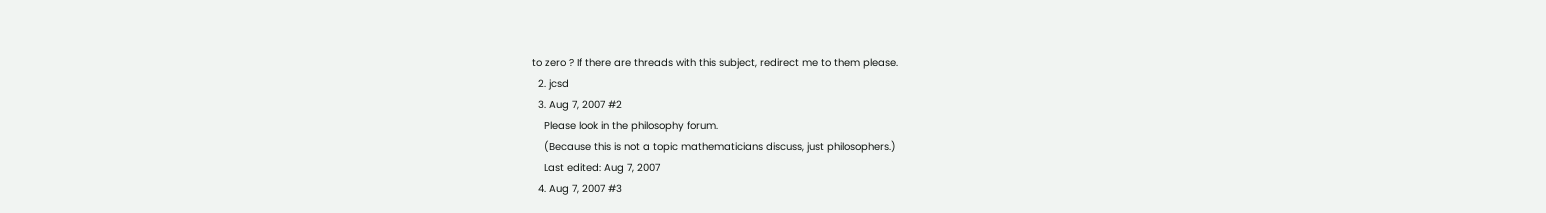to zero ? If there are threads with this subject, redirect me to them please.
  2. jcsd
  3. Aug 7, 2007 #2
    Please look in the philosophy forum.
    (Because this is not a topic mathematicians discuss, just philosophers.)
    Last edited: Aug 7, 2007
  4. Aug 7, 2007 #3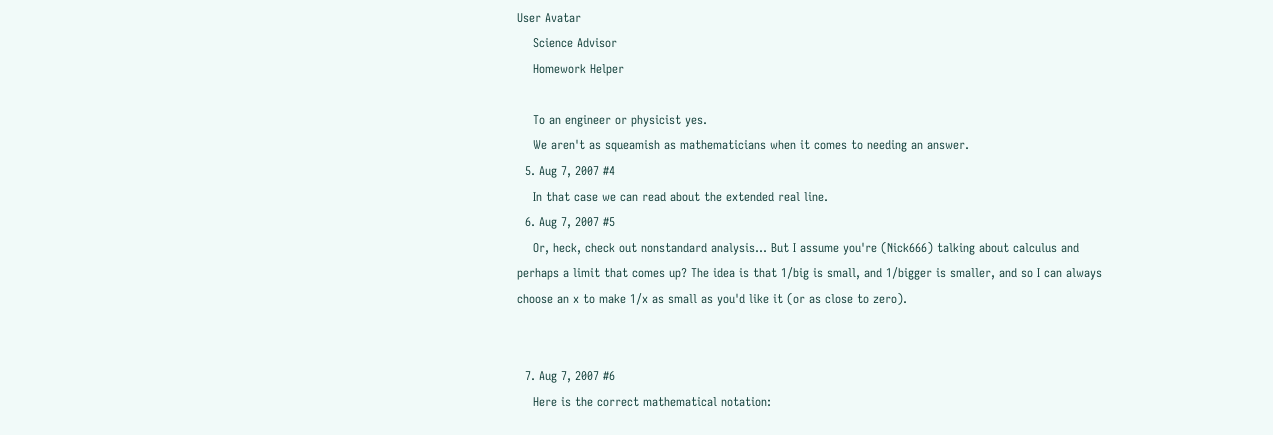User Avatar
    Science Advisor
    Homework Helper

    To an engineer or physicist yes.
    We aren't as squeamish as mathematicians when it comes to needing an answer.
  5. Aug 7, 2007 #4
    In that case we can read about the extended real line.
  6. Aug 7, 2007 #5
    Or, heck, check out nonstandard analysis... But I assume you're (Nick666) talking about calculus and perhaps a limit that comes up? The idea is that 1/big is small, and 1/bigger is smaller, and so I can always choose an x to make 1/x as small as you'd like it (or as close to zero).


  7. Aug 7, 2007 #6
    Here is the correct mathematical notation: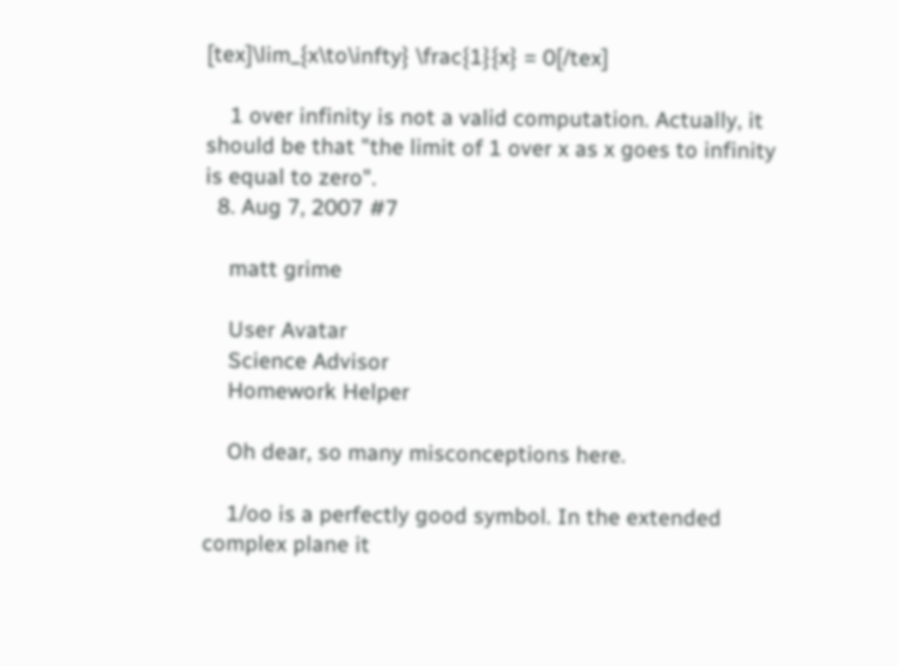[tex]\lim_{x\to\infty} \frac{1}{x} = 0[/tex]

    1 over infinity is not a valid computation. Actually, it should be that "the limit of 1 over x as x goes to infinity is equal to zero".
  8. Aug 7, 2007 #7

    matt grime

    User Avatar
    Science Advisor
    Homework Helper

    Oh dear, so many misconceptions here.

    1/oo is a perfectly good symbol. In the extended complex plane it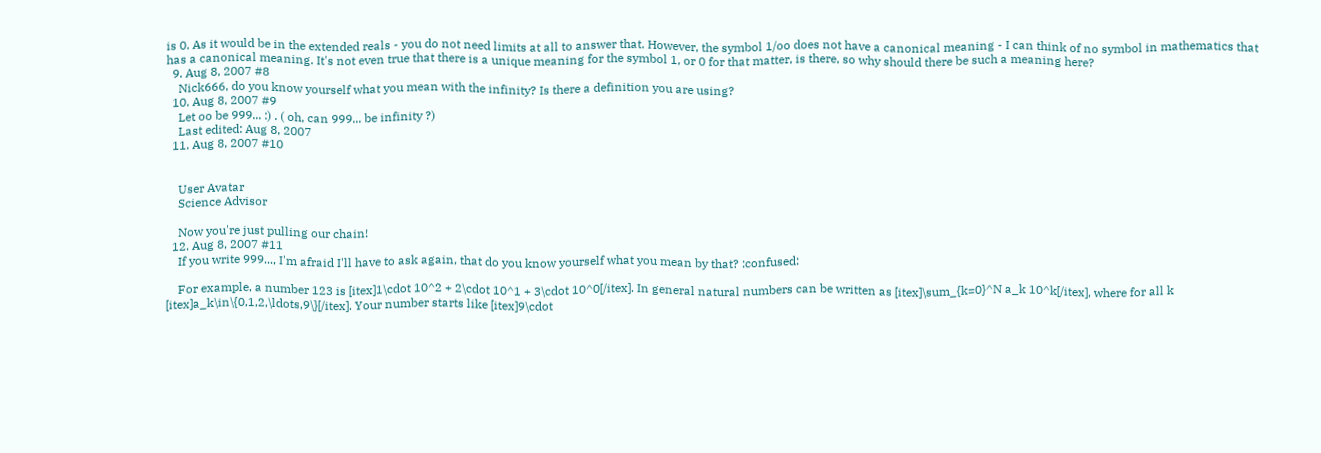is 0. As it would be in the extended reals - you do not need limits at all to answer that. However, the symbol 1/oo does not have a canonical meaning - I can think of no symbol in mathematics that has a canonical meaning. It's not even true that there is a unique meaning for the symbol 1, or 0 for that matter, is there, so why should there be such a meaning here?
  9. Aug 8, 2007 #8
    Nick666, do you know yourself what you mean with the infinity? Is there a definition you are using?
  10. Aug 8, 2007 #9
    Let oo be 999... :) . ( oh, can 999... be infinity ?)
    Last edited: Aug 8, 2007
  11. Aug 8, 2007 #10


    User Avatar
    Science Advisor

    Now you're just pulling our chain!
  12. Aug 8, 2007 #11
    If you write 999..., I'm afraid I'll have to ask again, that do you know yourself what you mean by that? :confused:

    For example, a number 123 is [itex]1\cdot 10^2 + 2\cdot 10^1 + 3\cdot 10^0[/itex]. In general natural numbers can be written as [itex]\sum_{k=0}^N a_k 10^k[/itex], where for all k [itex]a_k\in\{0,1,2,\ldots,9\}[/itex]. Your number starts like [itex]9\cdot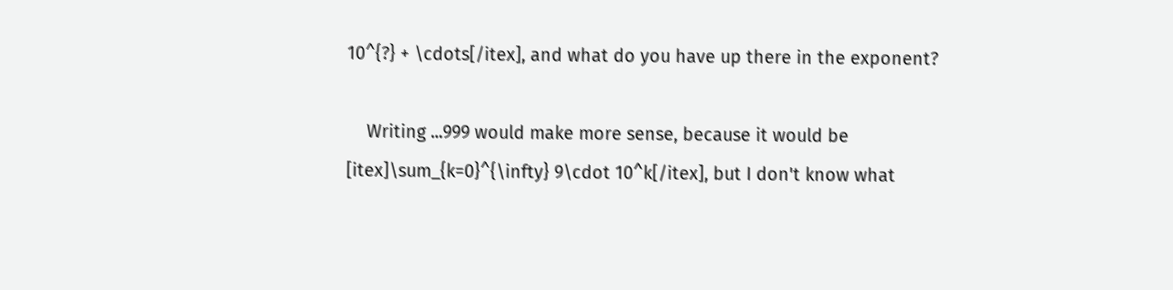10^{?} + \cdots[/itex], and what do you have up there in the exponent?

    Writing ...999 would make more sense, because it would be [itex]\sum_{k=0}^{\infty} 9\cdot 10^k[/itex], but I don't know what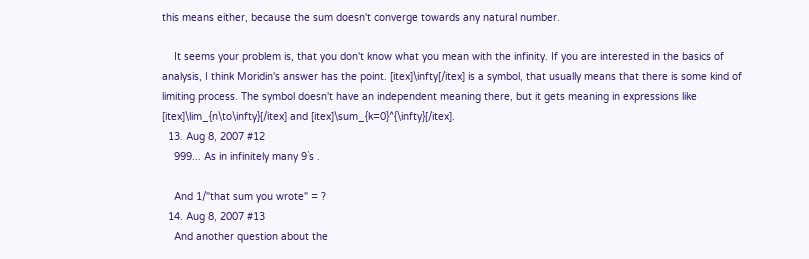this means either, because the sum doesn't converge towards any natural number.

    It seems your problem is, that you don't know what you mean with the infinity. If you are interested in the basics of analysis, I think Moridin's answer has the point. [itex]\infty[/itex] is a symbol, that usually means that there is some kind of limiting process. The symbol doesn't have an independent meaning there, but it gets meaning in expressions like [itex]\lim_{n\to\infty}[/itex] and [itex]\sum_{k=0}^{\infty}[/itex].
  13. Aug 8, 2007 #12
    999... As in infinitely many 9`s .

    And 1/"that sum you wrote" = ?
  14. Aug 8, 2007 #13
    And another question about the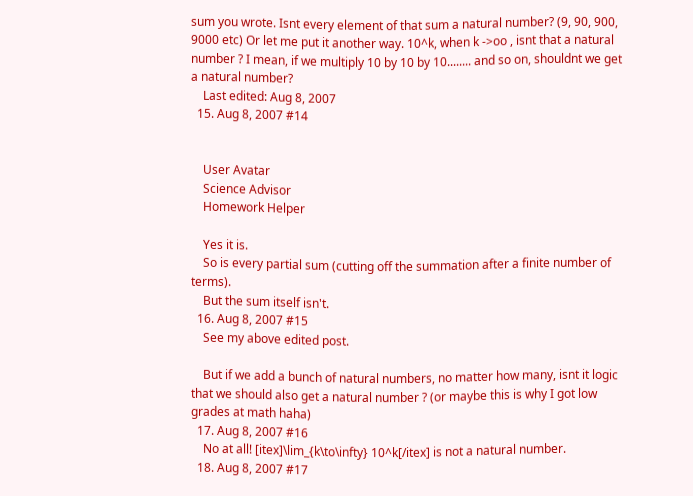sum you wrote. Isnt every element of that sum a natural number? (9, 90, 900, 9000 etc) Or let me put it another way. 10^k, when k ->oo , isnt that a natural number ? I mean, if we multiply 10 by 10 by 10........ and so on, shouldnt we get a natural number?
    Last edited: Aug 8, 2007
  15. Aug 8, 2007 #14


    User Avatar
    Science Advisor
    Homework Helper

    Yes it is.
    So is every partial sum (cutting off the summation after a finite number of terms).
    But the sum itself isn't.
  16. Aug 8, 2007 #15
    See my above edited post.

    But if we add a bunch of natural numbers, no matter how many, isnt it logic that we should also get a natural number ? (or maybe this is why I got low grades at math haha)
  17. Aug 8, 2007 #16
    No at all! [itex]\lim_{k\to\infty} 10^k[/itex] is not a natural number.
  18. Aug 8, 2007 #17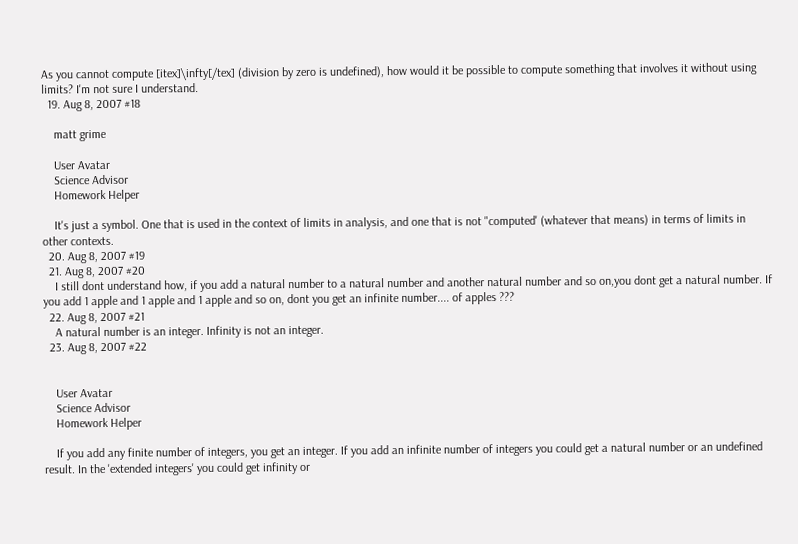As you cannot compute [itex]\infty[/tex] (division by zero is undefined), how would it be possible to compute something that involves it without using limits? I'm not sure I understand.
  19. Aug 8, 2007 #18

    matt grime

    User Avatar
    Science Advisor
    Homework Helper

    It's just a symbol. One that is used in the context of limits in analysis, and one that is not "computed' (whatever that means) in terms of limits in other contexts.
  20. Aug 8, 2007 #19
  21. Aug 8, 2007 #20
    I still dont understand how, if you add a natural number to a natural number and another natural number and so on,you dont get a natural number. If you add 1 apple and 1 apple and 1 apple and so on, dont you get an infinite number.... of apples ???
  22. Aug 8, 2007 #21
    A natural number is an integer. Infinity is not an integer.
  23. Aug 8, 2007 #22


    User Avatar
    Science Advisor
    Homework Helper

    If you add any finite number of integers, you get an integer. If you add an infinite number of integers you could get a natural number or an undefined result. In the 'extended integers' you could get infinity or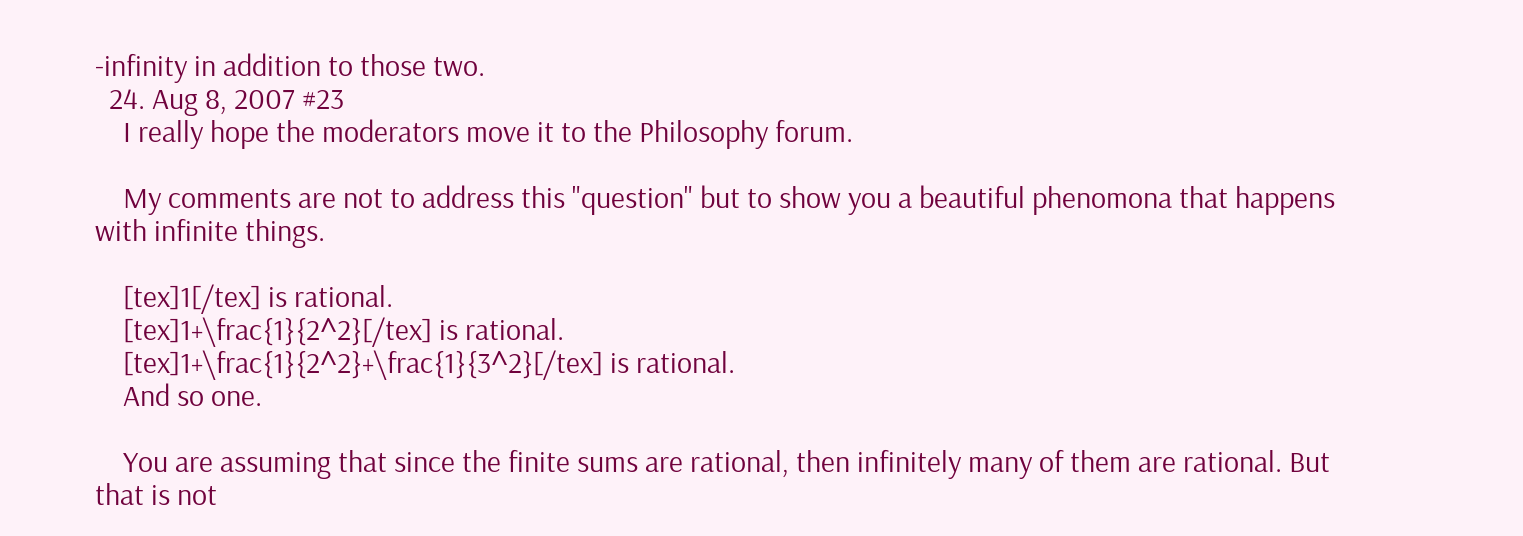-infinity in addition to those two.
  24. Aug 8, 2007 #23
    I really hope the moderators move it to the Philosophy forum.

    My comments are not to address this "question" but to show you a beautiful phenomona that happens with infinite things.

    [tex]1[/tex] is rational.
    [tex]1+\frac{1}{2^2}[/tex] is rational.
    [tex]1+\frac{1}{2^2}+\frac{1}{3^2}[/tex] is rational.
    And so one.

    You are assuming that since the finite sums are rational, then infinitely many of them are rational. But that is not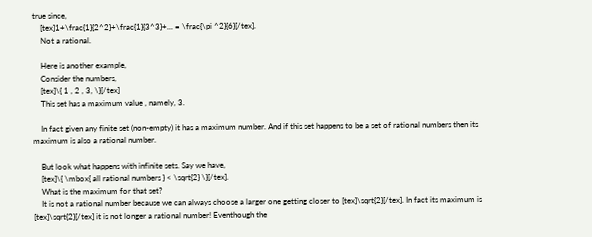true since,
    [tex]1+\frac{1}{2^2}+\frac{1}{3^3}+... = \frac{\pi ^2}{6}[/tex].
    Not a rational.

    Here is another example,
    Consider the numbers,
    [tex]\{ 1 , 2 , 3, \}[/tex]
    This set has a maximum value , namely, 3.

    In fact given any finite set (non-empty) it has a maximum number. And if this set happens to be a set of rational numbers then its maximum is also a rational number.

    But look what happens with infinite sets. Say we have,
    [tex]\{ \mbox{ all rational numbers } < \sqrt{2} \}[/tex].
    What is the maximum for that set?
    It is not a rational number because we can always choose a larger one getting closer to [tex]\sqrt{2}[/tex]. In fact its maximum is [tex]\sqrt{2}[/tex] it is not longer a rational number! Eventhough the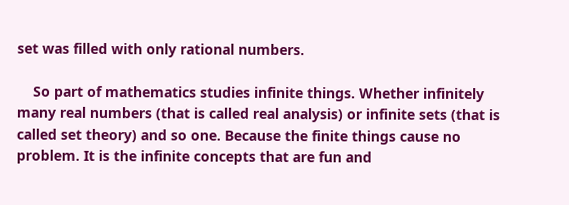set was filled with only rational numbers.

    So part of mathematics studies infinite things. Whether infinitely many real numbers (that is called real analysis) or infinite sets (that is called set theory) and so one. Because the finite things cause no problem. It is the infinite concepts that are fun and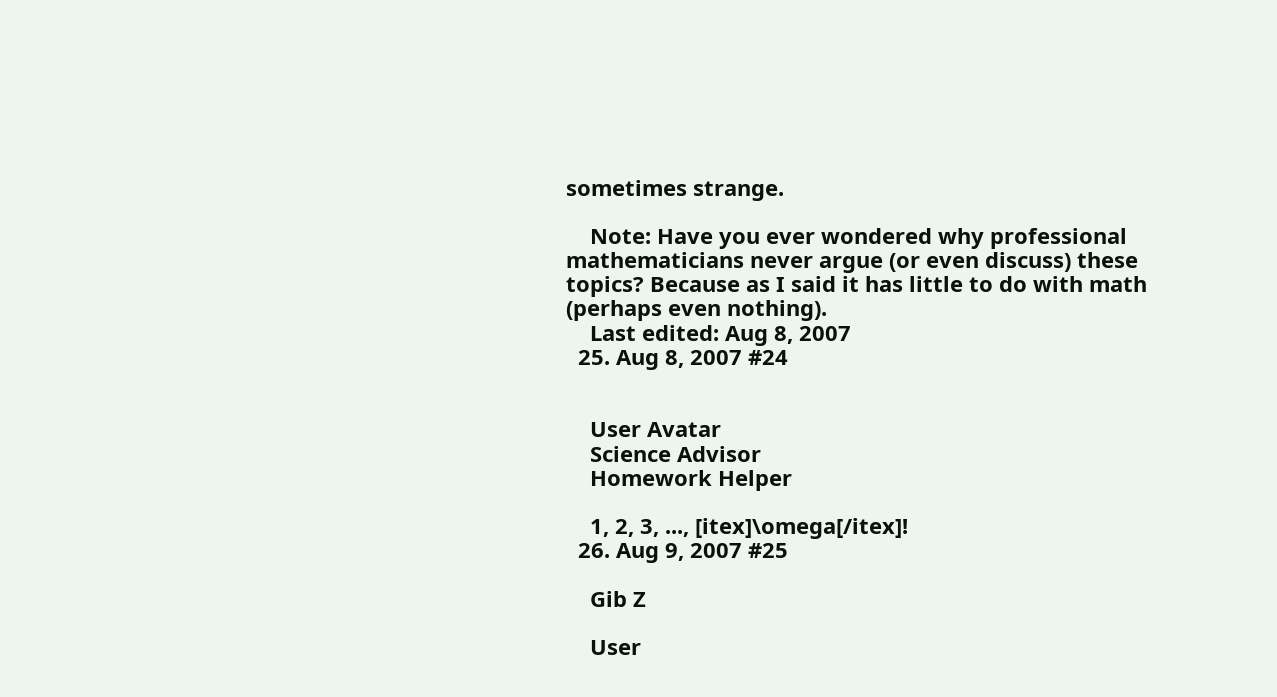sometimes strange.

    Note: Have you ever wondered why professional mathematicians never argue (or even discuss) these topics? Because as I said it has little to do with math (perhaps even nothing).
    Last edited: Aug 8, 2007
  25. Aug 8, 2007 #24


    User Avatar
    Science Advisor
    Homework Helper

    1, 2, 3, ..., [itex]\omega[/itex]!
  26. Aug 9, 2007 #25

    Gib Z

    User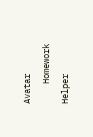Avatar
    Homework Helper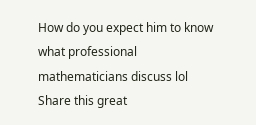How do you expect him to know what professional mathematicians discuss lol
Share this great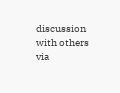discussion with others via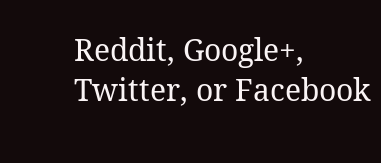Reddit, Google+, Twitter, or Facebook